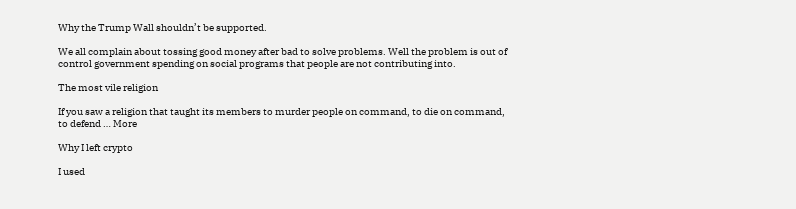Why the Trump Wall shouldn’t be supported.

We all complain about tossing good money after bad to solve problems. Well the problem is out of control government spending on social programs that people are not contributing into.

The most vile religion

If you saw a religion that taught its members to murder people on command, to die on command, to defend … More

Why I left crypto

I used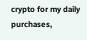crypto for my daily purchases,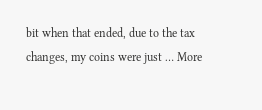bit when that ended, due to the tax changes, my coins were just … More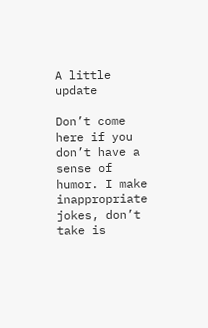A little update

Don’t come here if you don’t have a sense of humor. I make inappropriate jokes, don’t take is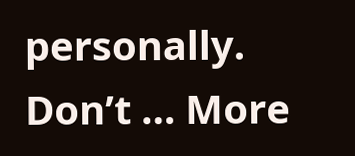personally. Don’t … More